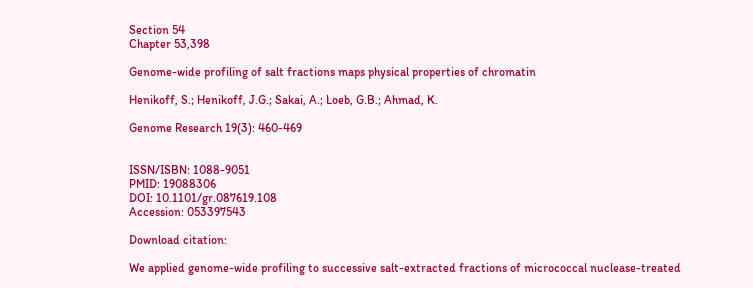Section 54
Chapter 53,398

Genome-wide profiling of salt fractions maps physical properties of chromatin

Henikoff, S.; Henikoff, J.G.; Sakai, A.; Loeb, G.B.; Ahmad, K.

Genome Research 19(3): 460-469


ISSN/ISBN: 1088-9051
PMID: 19088306
DOI: 10.1101/gr.087619.108
Accession: 053397543

Download citation:

We applied genome-wide profiling to successive salt-extracted fractions of micrococcal nuclease-treated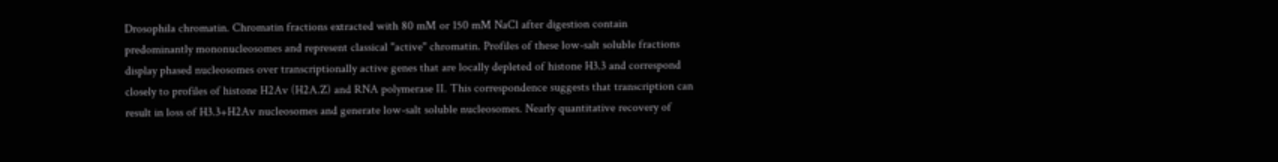Drosophila chromatin. Chromatin fractions extracted with 80 mM or 150 mM NaCl after digestion contain predominantly mononucleosomes and represent classical "active" chromatin. Profiles of these low-salt soluble fractions display phased nucleosomes over transcriptionally active genes that are locally depleted of histone H3.3 and correspond closely to profiles of histone H2Av (H2A.Z) and RNA polymerase II. This correspondence suggests that transcription can result in loss of H3.3+H2Av nucleosomes and generate low-salt soluble nucleosomes. Nearly quantitative recovery of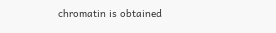chromatin is obtained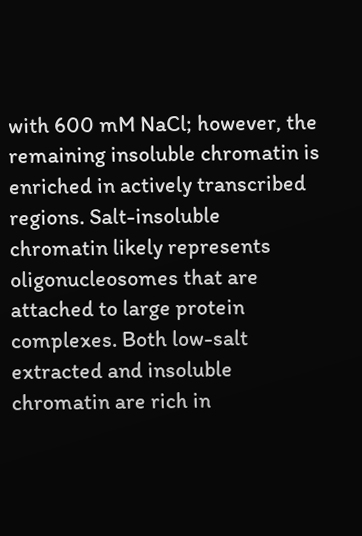with 600 mM NaCl; however, the remaining insoluble chromatin is enriched in actively transcribed regions. Salt-insoluble chromatin likely represents oligonucleosomes that are attached to large protein complexes. Both low-salt extracted and insoluble chromatin are rich in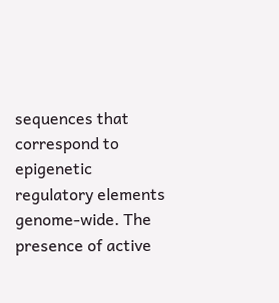sequences that correspond to epigenetic regulatory elements genome-wide. The presence of active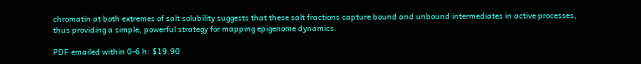chromatin at both extremes of salt solubility suggests that these salt fractions capture bound and unbound intermediates in active processes, thus providing a simple, powerful strategy for mapping epigenome dynamics.

PDF emailed within 0-6 h: $19.90